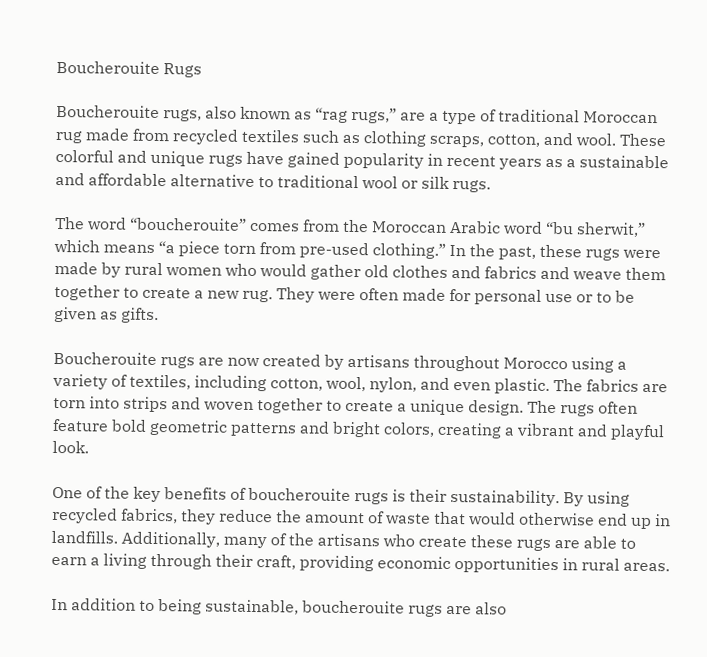Boucherouite Rugs

Boucherouite rugs, also known as “rag rugs,” are a type of traditional Moroccan rug made from recycled textiles such as clothing scraps, cotton, and wool. These colorful and unique rugs have gained popularity in recent years as a sustainable and affordable alternative to traditional wool or silk rugs.

The word “boucherouite” comes from the Moroccan Arabic word “bu sherwit,” which means “a piece torn from pre-used clothing.” In the past, these rugs were made by rural women who would gather old clothes and fabrics and weave them together to create a new rug. They were often made for personal use or to be given as gifts.

Boucherouite rugs are now created by artisans throughout Morocco using a variety of textiles, including cotton, wool, nylon, and even plastic. The fabrics are torn into strips and woven together to create a unique design. The rugs often feature bold geometric patterns and bright colors, creating a vibrant and playful look.

One of the key benefits of boucherouite rugs is their sustainability. By using recycled fabrics, they reduce the amount of waste that would otherwise end up in landfills. Additionally, many of the artisans who create these rugs are able to earn a living through their craft, providing economic opportunities in rural areas.

In addition to being sustainable, boucherouite rugs are also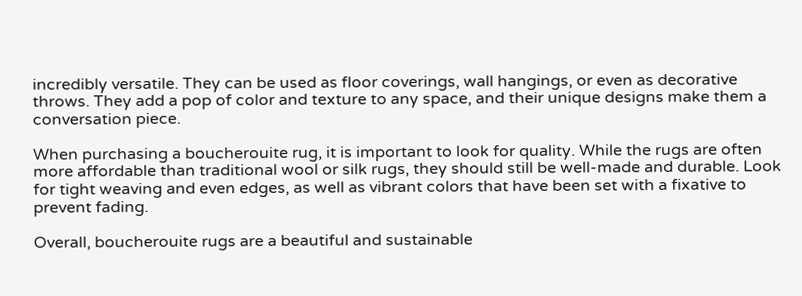incredibly versatile. They can be used as floor coverings, wall hangings, or even as decorative throws. They add a pop of color and texture to any space, and their unique designs make them a conversation piece.

When purchasing a boucherouite rug, it is important to look for quality. While the rugs are often more affordable than traditional wool or silk rugs, they should still be well-made and durable. Look for tight weaving and even edges, as well as vibrant colors that have been set with a fixative to prevent fading.

Overall, boucherouite rugs are a beautiful and sustainable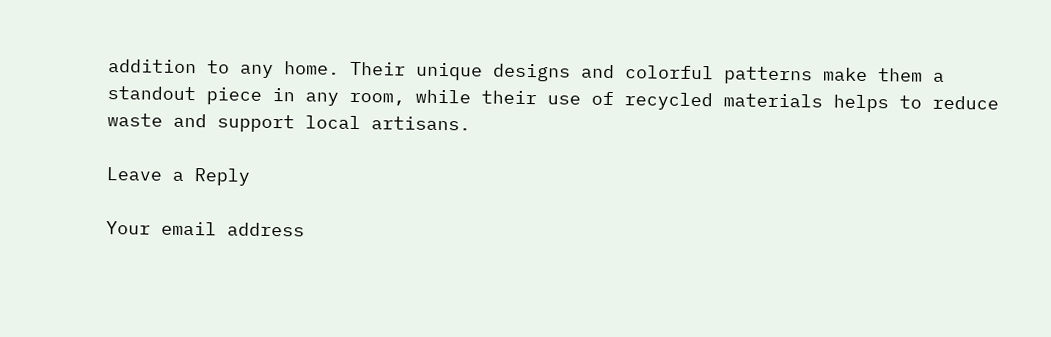addition to any home. Their unique designs and colorful patterns make them a standout piece in any room, while their use of recycled materials helps to reduce waste and support local artisans.

Leave a Reply

Your email address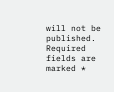will not be published. Required fields are marked *